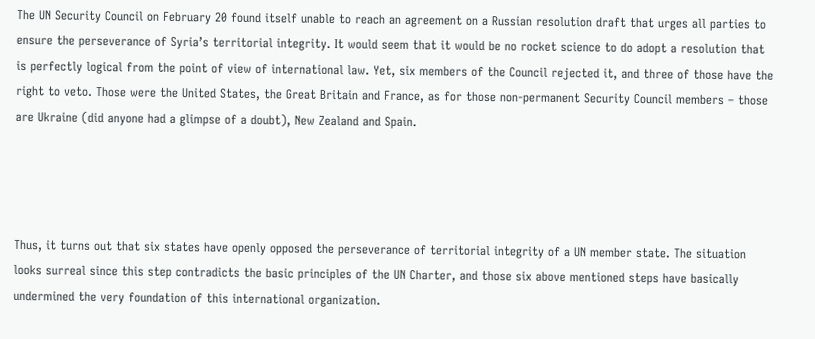The UN Security Council on February 20 found itself unable to reach an agreement on a Russian resolution draft that urges all parties to ensure the perseverance of Syria’s territorial integrity. It would seem that it would be no rocket science to do adopt a resolution that is perfectly logical from the point of view of international law. Yet, six members of the Council rejected it, and three of those have the right to veto. Those were the United States, the Great Britain and France, as for those non-permanent Security Council members – those are Ukraine (did anyone had a glimpse of a doubt), New Zealand and Spain.




Thus, it turns out that six states have openly opposed the perseverance of territorial integrity of a UN member state. The situation looks surreal since this step contradicts the basic principles of the UN Charter, and those six above mentioned steps have basically undermined the very foundation of this international organization.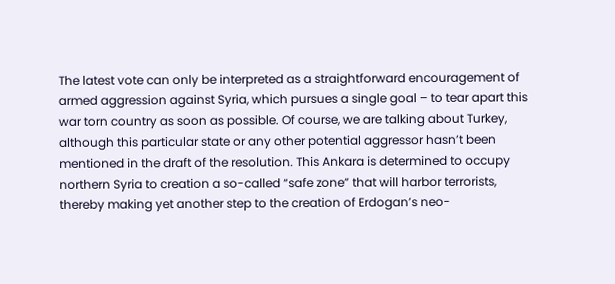The latest vote can only be interpreted as a straightforward encouragement of armed aggression against Syria, which pursues a single goal – to tear apart this war torn country as soon as possible. Of course, we are talking about Turkey, although this particular state or any other potential aggressor hasn’t been mentioned in the draft of the resolution. This Ankara is determined to occupy northern Syria to creation a so-called “safe zone” that will harbor terrorists, thereby making yet another step to the creation of Erdogan’s neo-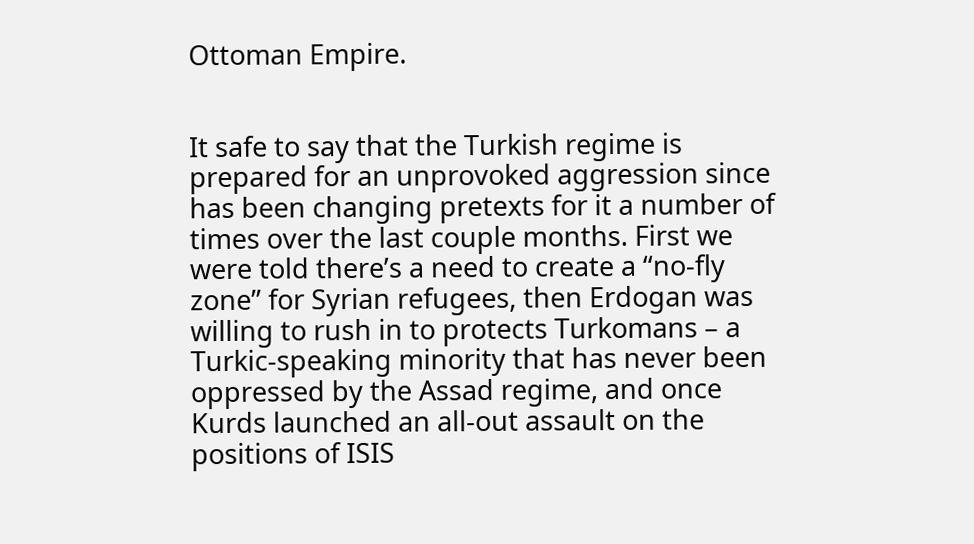Ottoman Empire.


It safe to say that the Turkish regime is prepared for an unprovoked aggression since has been changing pretexts for it a number of times over the last couple months. First we were told there’s a need to create a “no-fly zone” for Syrian refugees, then Erdogan was willing to rush in to protects Turkomans – a Turkic-speaking minority that has never been oppressed by the Assad regime, and once Kurds launched an all-out assault on the positions of ISIS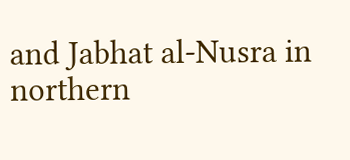and Jabhat al-Nusra in northern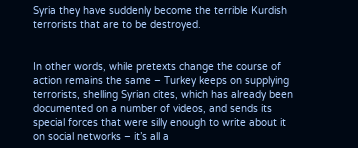Syria they have suddenly become the terrible Kurdish terrorists that are to be destroyed.


In other words, while pretexts change the course of action remains the same – Turkey keeps on supplying terrorists, shelling Syrian cites, which has already been documented on a number of videos, and sends its special forces that were silly enough to write about it on social networks – it’s all a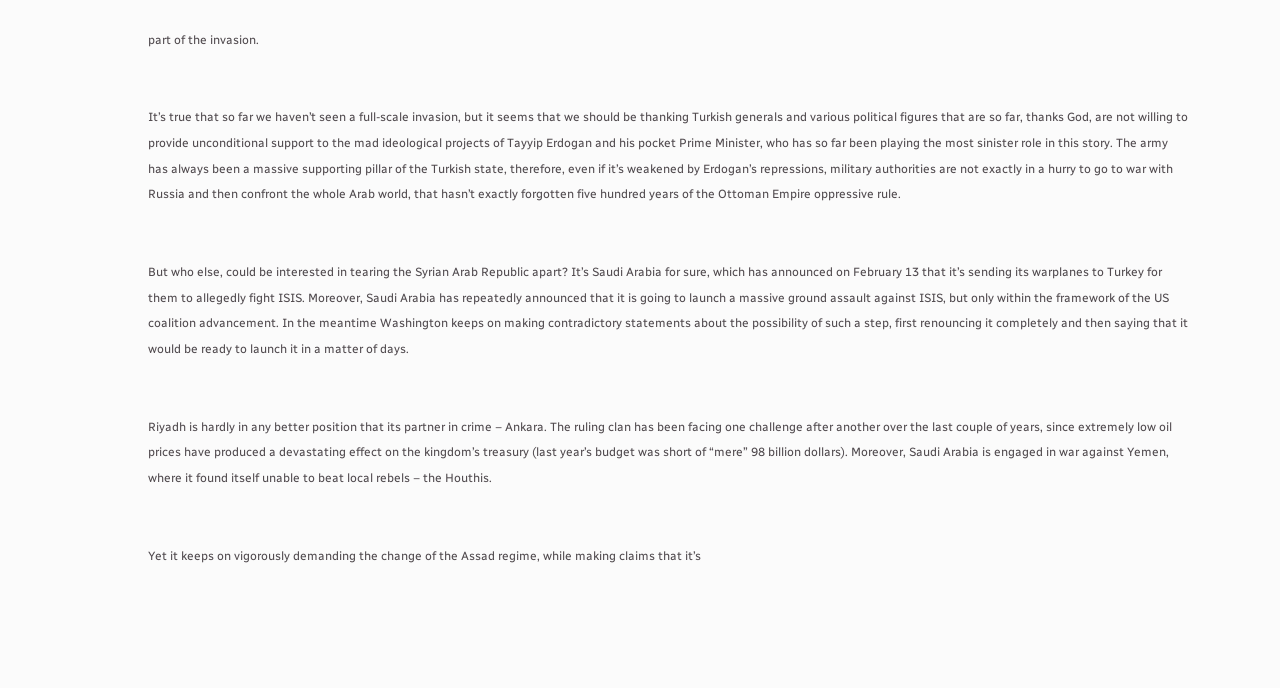part of the invasion.


It’s true that so far we haven’t seen a full-scale invasion, but it seems that we should be thanking Turkish generals and various political figures that are so far, thanks God, are not willing to provide unconditional support to the mad ideological projects of Tayyip Erdogan and his pocket Prime Minister, who has so far been playing the most sinister role in this story. The army has always been a massive supporting pillar of the Turkish state, therefore, even if it’s weakened by Erdogan’s repressions, military authorities are not exactly in a hurry to go to war with Russia and then confront the whole Arab world, that hasn’t exactly forgotten five hundred years of the Ottoman Empire oppressive rule.


But who else, could be interested in tearing the Syrian Arab Republic apart? It’s Saudi Arabia for sure, which has announced on February 13 that it’s sending its warplanes to Turkey for them to allegedly fight ISIS. Moreover, Saudi Arabia has repeatedly announced that it is going to launch a massive ground assault against ISIS, but only within the framework of the US coalition advancement. In the meantime Washington keeps on making contradictory statements about the possibility of such a step, first renouncing it completely and then saying that it would be ready to launch it in a matter of days.


Riyadh is hardly in any better position that its partner in crime – Ankara. The ruling clan has been facing one challenge after another over the last couple of years, since extremely low oil prices have produced a devastating effect on the kingdom’s treasury (last year’s budget was short of “mere” 98 billion dollars). Moreover, Saudi Arabia is engaged in war against Yemen, where it found itself unable to beat local rebels – the Houthis.


Yet it keeps on vigorously demanding the change of the Assad regime, while making claims that it’s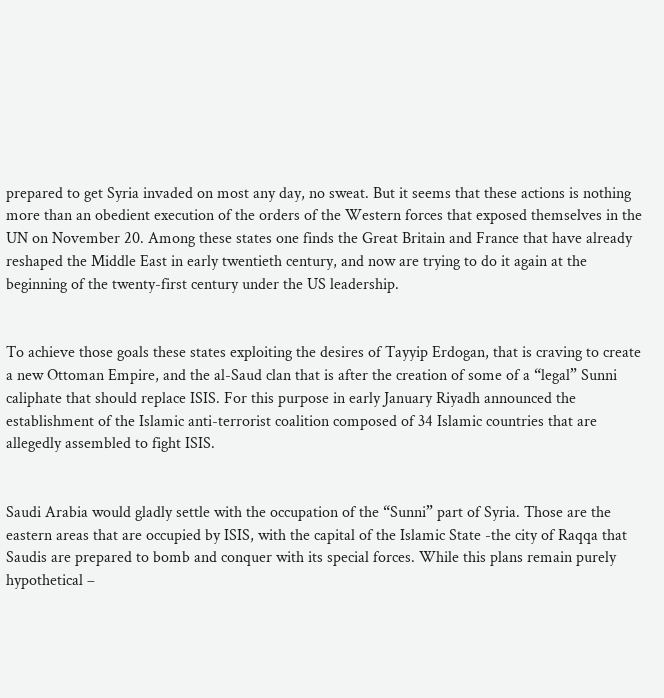prepared to get Syria invaded on most any day, no sweat. But it seems that these actions is nothing more than an obedient execution of the orders of the Western forces that exposed themselves in the UN on November 20. Among these states one finds the Great Britain and France that have already reshaped the Middle East in early twentieth century, and now are trying to do it again at the beginning of the twenty-first century under the US leadership.


To achieve those goals these states exploiting the desires of Tayyip Erdogan, that is craving to create a new Ottoman Empire, and the al-Saud clan that is after the creation of some of a “legal” Sunni caliphate that should replace ISIS. For this purpose in early January Riyadh announced the establishment of the Islamic anti-terrorist coalition composed of 34 Islamic countries that are allegedly assembled to fight ISIS.


Saudi Arabia would gladly settle with the occupation of the “Sunni” part of Syria. Those are the eastern areas that are occupied by ISIS, with the capital of the Islamic State -the city of Raqqa that Saudis are prepared to bomb and conquer with its special forces. While this plans remain purely hypothetical –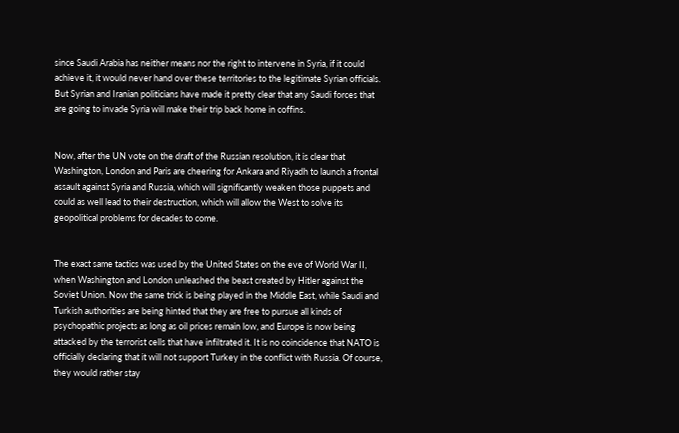since Saudi Arabia has neither means nor the right to intervene in Syria, if it could achieve it, it would never hand over these territories to the legitimate Syrian officials. But Syrian and Iranian politicians have made it pretty clear that any Saudi forces that are going to invade Syria will make their trip back home in coffins.


Now, after the UN vote on the draft of the Russian resolution, it is clear that Washington, London and Paris are cheering for Ankara and Riyadh to launch a frontal assault against Syria and Russia, which will significantly weaken those puppets and could as well lead to their destruction, which will allow the West to solve its geopolitical problems for decades to come.


The exact same tactics was used by the United States on the eve of World War II, when Washington and London unleashed the beast created by Hitler against the Soviet Union. Now the same trick is being played in the Middle East, while Saudi and Turkish authorities are being hinted that they are free to pursue all kinds of psychopathic projects as long as oil prices remain low, and Europe is now being attacked by the terrorist cells that have infiltrated it. It is no coincidence that NATO is officially declaring that it will not support Turkey in the conflict with Russia. Of course, they would rather stay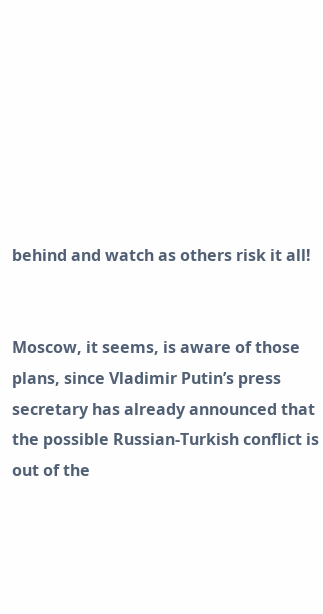behind and watch as others risk it all!


Moscow, it seems, is aware of those plans, since Vladimir Putin’s press secretary has already announced that the possible Russian-Turkish conflict is out of the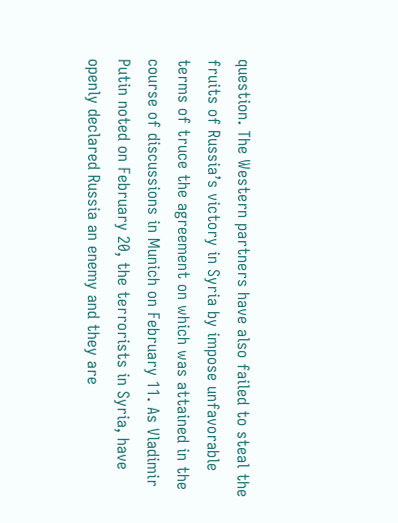question. The Western partners have also failed to steal the fruits of Russia’s victory in Syria by impose unfavorable terms of truce the agreement on which was attained in the course of discussions in Munich on February 11. As Vladimir Putin noted on February 20, the terrorists in Syria, have openly declared Russia an enemy and they are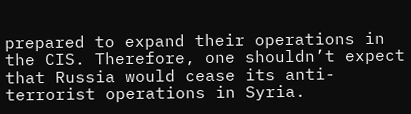prepared to expand their operations in the CIS. Therefore, one shouldn’t expect that Russia would cease its anti-terrorist operations in Syria.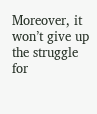Moreover, it won’t give up the struggle for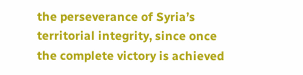the perseverance of Syria’s territorial integrity, since once the complete victory is achieved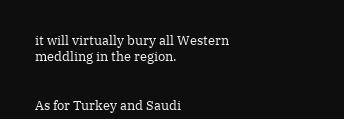it will virtually bury all Western meddling in the region.


As for Turkey and Saudi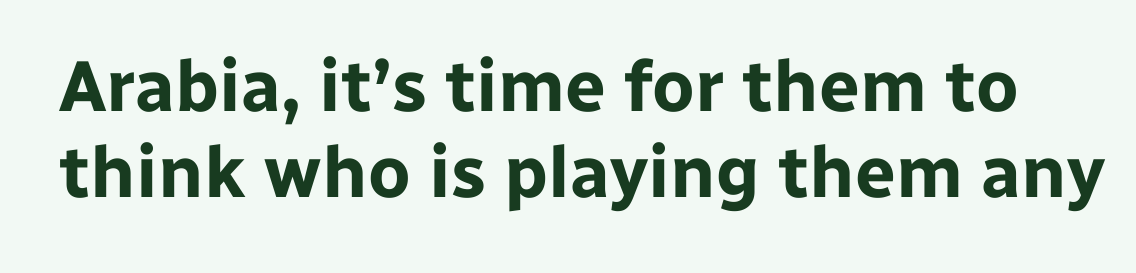Arabia, it’s time for them to think who is playing them any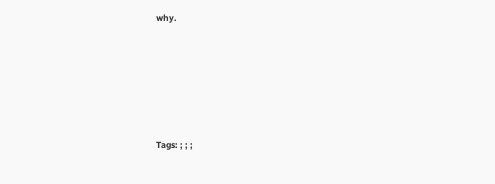why.






Tags: ; ; ;